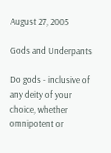August 27, 2005

Gods and Underpants

Do gods - inclusive of any deity of your choice, whether omnipotent or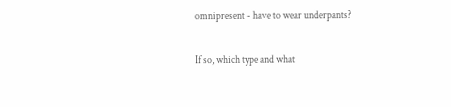omnipresent - have to wear underpants?

If so, which type and what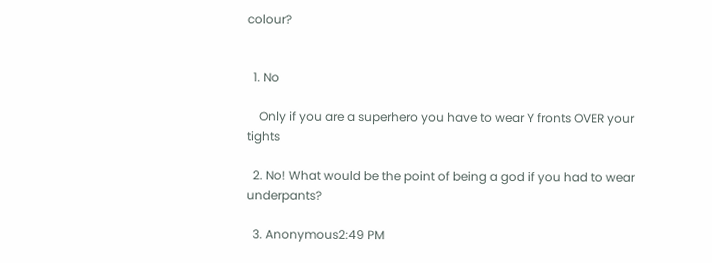colour?


  1. No

    Only if you are a superhero you have to wear Y fronts OVER your tights

  2. No! What would be the point of being a god if you had to wear underpants?

  3. Anonymous2:49 PM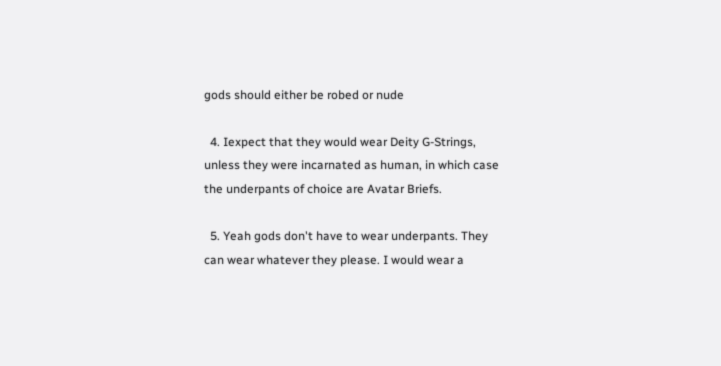gods should either be robed or nude

  4. Iexpect that they would wear Deity G-Strings, unless they were incarnated as human, in which case the underpants of choice are Avatar Briefs.

  5. Yeah gods don't have to wear underpants. They can wear whatever they please. I would wear a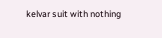kelvar suit with nothing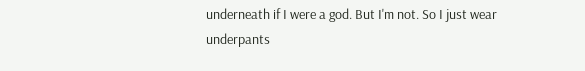underneath if I were a god. But I'm not. So I just wear underpants